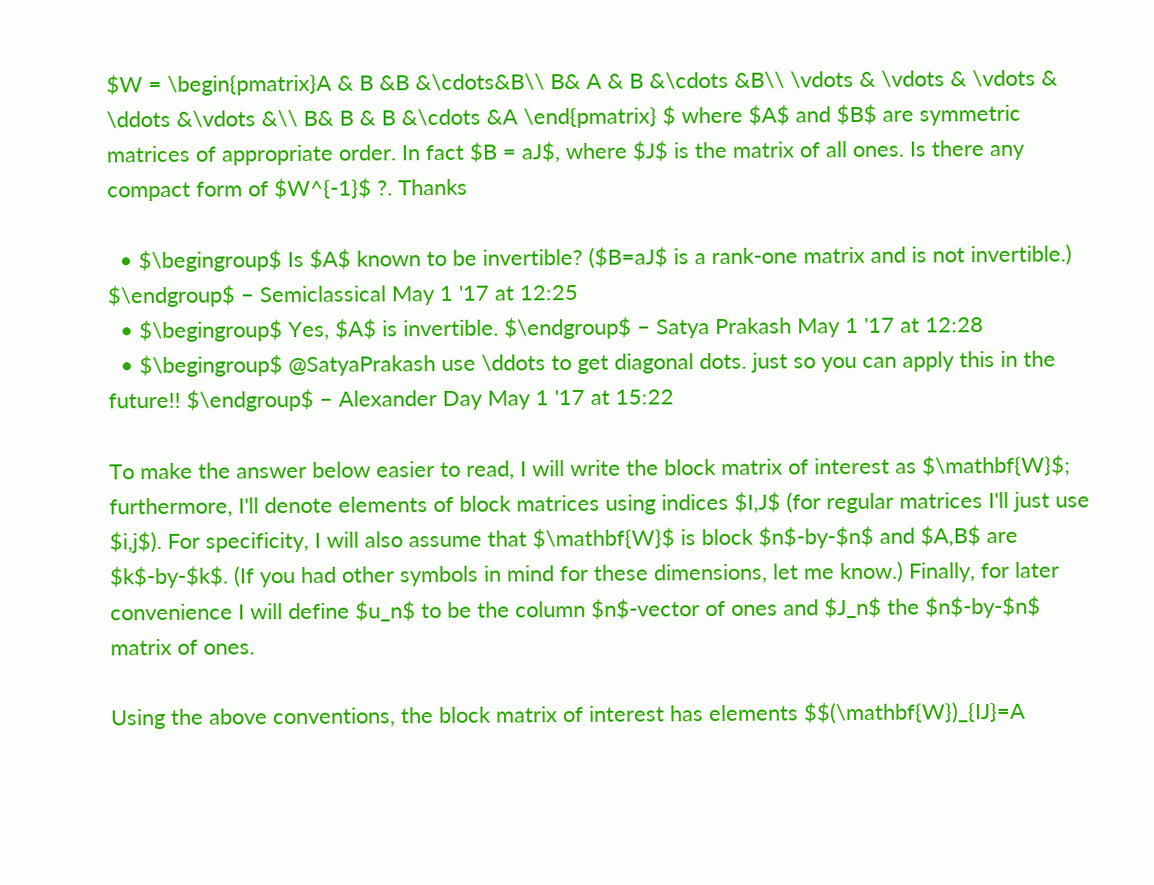$W = \begin{pmatrix}A & B &B &\cdots&B\\ B& A & B &\cdots &B\\ \vdots & \vdots & \vdots & \ddots &\vdots &\\ B& B & B &\cdots &A \end{pmatrix} $ where $A$ and $B$ are symmetric matrices of appropriate order. In fact $B = aJ$, where $J$ is the matrix of all ones. Is there any compact form of $W^{-1}$ ?. Thanks

  • $\begingroup$ Is $A$ known to be invertible? ($B=aJ$ is a rank-one matrix and is not invertible.) $\endgroup$ – Semiclassical May 1 '17 at 12:25
  • $\begingroup$ Yes, $A$ is invertible. $\endgroup$ – Satya Prakash May 1 '17 at 12:28
  • $\begingroup$ @SatyaPrakash use \ddots to get diagonal dots. just so you can apply this in the future!! $\endgroup$ – Alexander Day May 1 '17 at 15:22

To make the answer below easier to read, I will write the block matrix of interest as $\mathbf{W}$; furthermore, I'll denote elements of block matrices using indices $I,J$ (for regular matrices I'll just use $i,j$). For specificity, I will also assume that $\mathbf{W}$ is block $n$-by-$n$ and $A,B$ are $k$-by-$k$. (If you had other symbols in mind for these dimensions, let me know.) Finally, for later convenience I will define $u_n$ to be the column $n$-vector of ones and $J_n$ the $n$-by-$n$ matrix of ones.

Using the above conventions, the block matrix of interest has elements $$(\mathbf{W})_{IJ}=A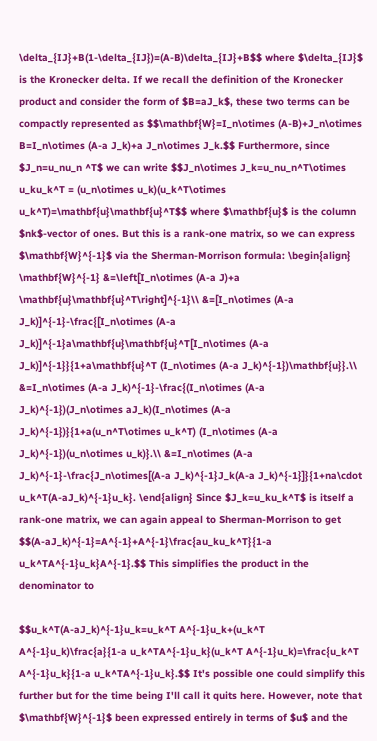\delta_{IJ}+B(1-\delta_{IJ})=(A-B)\delta_{IJ}+B$$ where $\delta_{IJ}$ is the Kronecker delta. If we recall the definition of the Kronecker product and consider the form of $B=aJ_k$, these two terms can be compactly represented as $$\mathbf{W}=I_n\otimes (A-B)+J_n\otimes B=I_n\otimes (A-a J_k)+a J_n\otimes J_k.$$ Furthermore, since $J_n=u_nu_n ^T$ we can write $$J_n\otimes J_k=u_nu_n^T\otimes u_ku_k^T = (u_n\otimes u_k)(u_k^T\otimes u_k^T)=\mathbf{u}\mathbf{u}^T$$ where $\mathbf{u}$ is the column $nk$-vector of ones. But this is a rank-one matrix, so we can express $\mathbf{W}^{-1}$ via the Sherman-Morrison formula: \begin{align} \mathbf{W}^{-1} &=\left[I_n\otimes (A-a J)+a \mathbf{u}\mathbf{u}^T\right]^{-1}\\ &=[I_n\otimes (A-a J_k)]^{-1}-\frac{[I_n\otimes (A-a J_k)]^{-1}a\mathbf{u}\mathbf{u}^T[I_n\otimes (A-a J_k)]^{-1}}{1+a\mathbf{u}^T (I_n\otimes (A-a J_k)^{-1})\mathbf{u}}.\\ &=I_n\otimes (A-a J_k)^{-1}-\frac{(I_n\otimes (A-a J_k)^{-1})(J_n\otimes aJ_k)(I_n\otimes (A-a J_k)^{-1})}{1+a(u_n^T\otimes u_k^T) (I_n\otimes (A-a J_k)^{-1})(u_n\otimes u_k)}.\\ &=I_n\otimes (A-a J_k)^{-1}-\frac{J_n\otimes[(A-a J_k)^{-1}J_k(A-a J_k)^{-1}]}{1+na\cdot u_k^T(A-aJ_k)^{-1}u_k}. \end{align} Since $J_k=u_ku_k^T$ is itself a rank-one matrix, we can again appeal to Sherman-Morrison to get $$(A-aJ_k)^{-1}=A^{-1}+A^{-1}\frac{au_ku_k^T}{1-a u_k^TA^{-1}u_k}A^{-1}.$$ This simplifies the product in the denominator to

$$u_k^T(A-aJ_k)^{-1}u_k=u_k^T A^{-1}u_k+(u_k^T A^{-1}u_k)\frac{a}{1-a u_k^TA^{-1}u_k}(u_k^T A^{-1}u_k)=\frac{u_k^T A^{-1}u_k}{1-a u_k^TA^{-1}u_k}.$$ It's possible one could simplify this further but for the time being I'll call it quits here. However, note that $\mathbf{W}^{-1}$ been expressed entirely in terms of $u$ and the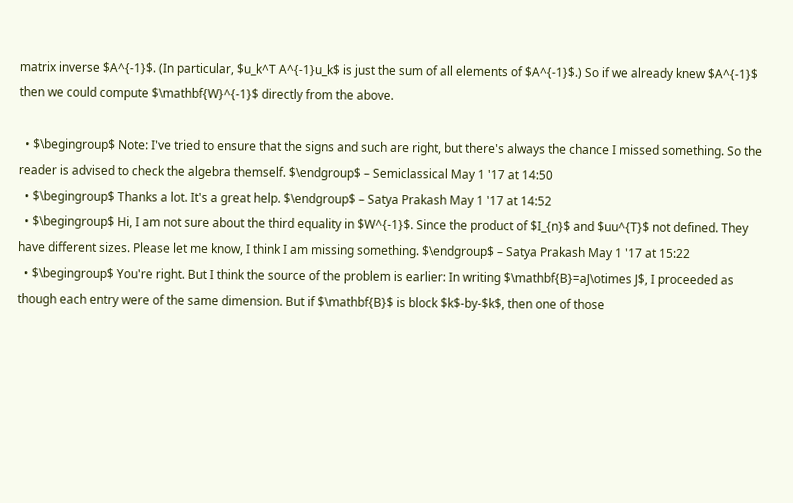matrix inverse $A^{-1}$. (In particular, $u_k^T A^{-1}u_k$ is just the sum of all elements of $A^{-1}$.) So if we already knew $A^{-1}$ then we could compute $\mathbf{W}^{-1}$ directly from the above.

  • $\begingroup$ Note: I've tried to ensure that the signs and such are right, but there's always the chance I missed something. So the reader is advised to check the algebra themself. $\endgroup$ – Semiclassical May 1 '17 at 14:50
  • $\begingroup$ Thanks a lot. It's a great help. $\endgroup$ – Satya Prakash May 1 '17 at 14:52
  • $\begingroup$ Hi, I am not sure about the third equality in $W^{-1}$. Since the product of $I_{n}$ and $uu^{T}$ not defined. They have different sizes. Please let me know, I think I am missing something. $\endgroup$ – Satya Prakash May 1 '17 at 15:22
  • $\begingroup$ You're right. But I think the source of the problem is earlier: In writing $\mathbf{B}=aJ\otimes J$, I proceeded as though each entry were of the same dimension. But if $\mathbf{B}$ is block $k$-by-$k$, then one of those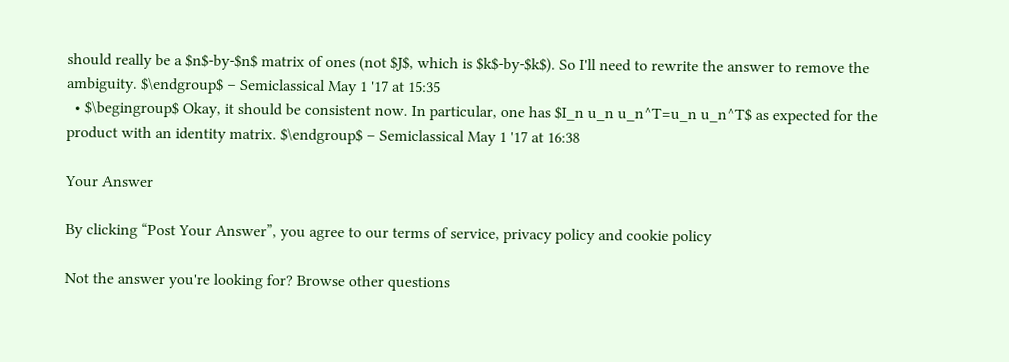should really be a $n$-by-$n$ matrix of ones (not $J$, which is $k$-by-$k$). So I'll need to rewrite the answer to remove the ambiguity. $\endgroup$ – Semiclassical May 1 '17 at 15:35
  • $\begingroup$ Okay, it should be consistent now. In particular, one has $I_n u_n u_n^T=u_n u_n^T$ as expected for the product with an identity matrix. $\endgroup$ – Semiclassical May 1 '17 at 16:38

Your Answer

By clicking “Post Your Answer”, you agree to our terms of service, privacy policy and cookie policy

Not the answer you're looking for? Browse other questions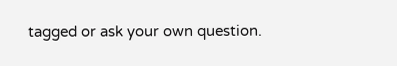tagged or ask your own question.